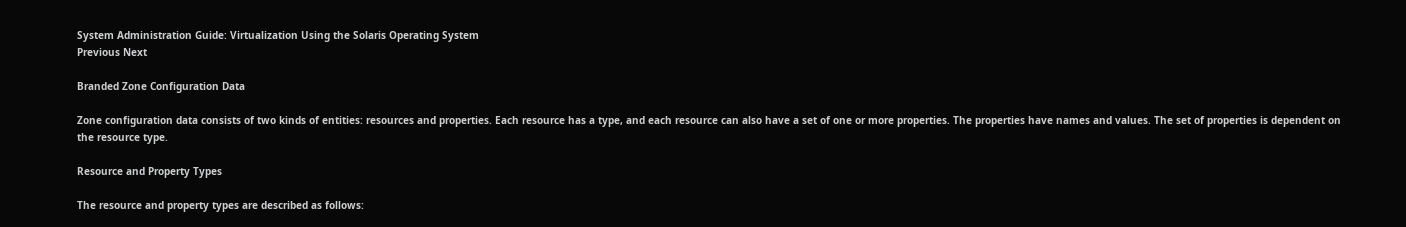System Administration Guide: Virtualization Using the Solaris Operating System
Previous Next

Branded Zone Configuration Data

Zone configuration data consists of two kinds of entities: resources and properties. Each resource has a type, and each resource can also have a set of one or more properties. The properties have names and values. The set of properties is dependent on the resource type.

Resource and Property Types

The resource and property types are described as follows: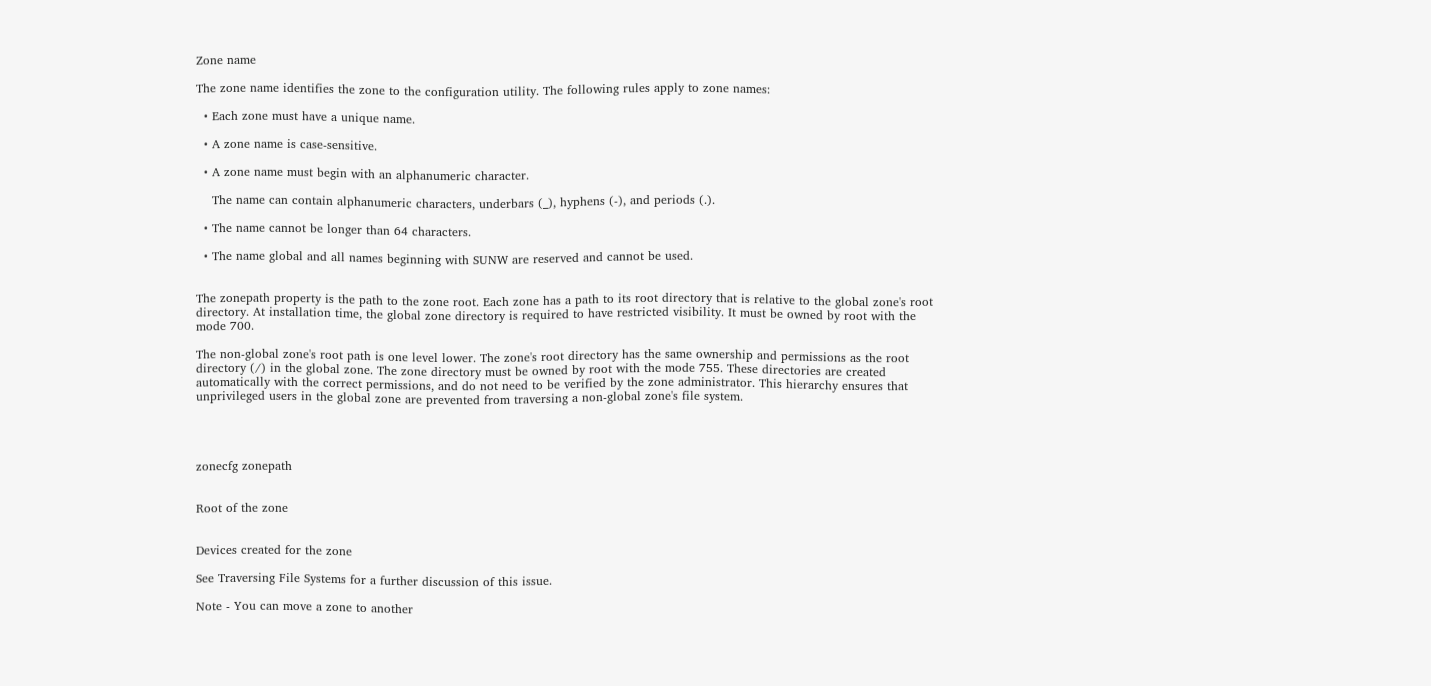Zone name

The zone name identifies the zone to the configuration utility. The following rules apply to zone names:

  • Each zone must have a unique name.

  • A zone name is case-sensitive.

  • A zone name must begin with an alphanumeric character.

    The name can contain alphanumeric characters, underbars (_), hyphens (-), and periods (.).

  • The name cannot be longer than 64 characters.

  • The name global and all names beginning with SUNW are reserved and cannot be used.


The zonepath property is the path to the zone root. Each zone has a path to its root directory that is relative to the global zone's root directory. At installation time, the global zone directory is required to have restricted visibility. It must be owned by root with the mode 700.

The non-global zone's root path is one level lower. The zone's root directory has the same ownership and permissions as the root directory (/) in the global zone. The zone directory must be owned by root with the mode 755. These directories are created automatically with the correct permissions, and do not need to be verified by the zone administrator. This hierarchy ensures that unprivileged users in the global zone are prevented from traversing a non-global zone's file system.




zonecfg zonepath


Root of the zone


Devices created for the zone

See Traversing File Systems for a further discussion of this issue.

Note - You can move a zone to another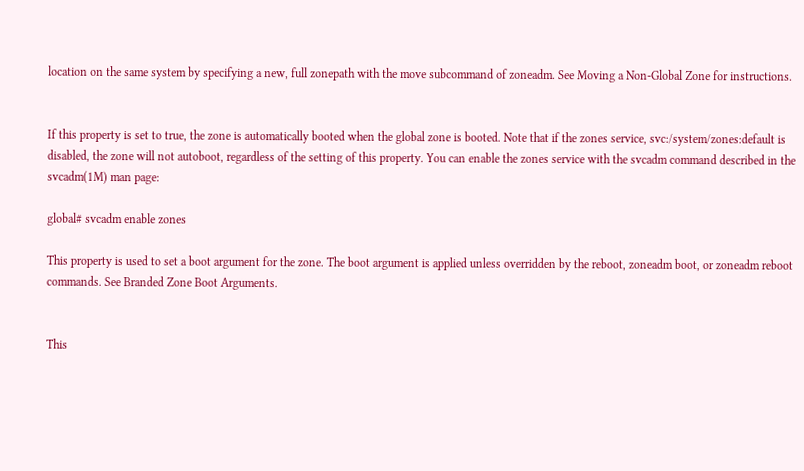location on the same system by specifying a new, full zonepath with the move subcommand of zoneadm. See Moving a Non-Global Zone for instructions.


If this property is set to true, the zone is automatically booted when the global zone is booted. Note that if the zones service, svc:/system/zones:default is disabled, the zone will not autoboot, regardless of the setting of this property. You can enable the zones service with the svcadm command described in the svcadm(1M) man page:

global# svcadm enable zones

This property is used to set a boot argument for the zone. The boot argument is applied unless overridden by the reboot, zoneadm boot, or zoneadm reboot commands. See Branded Zone Boot Arguments.


This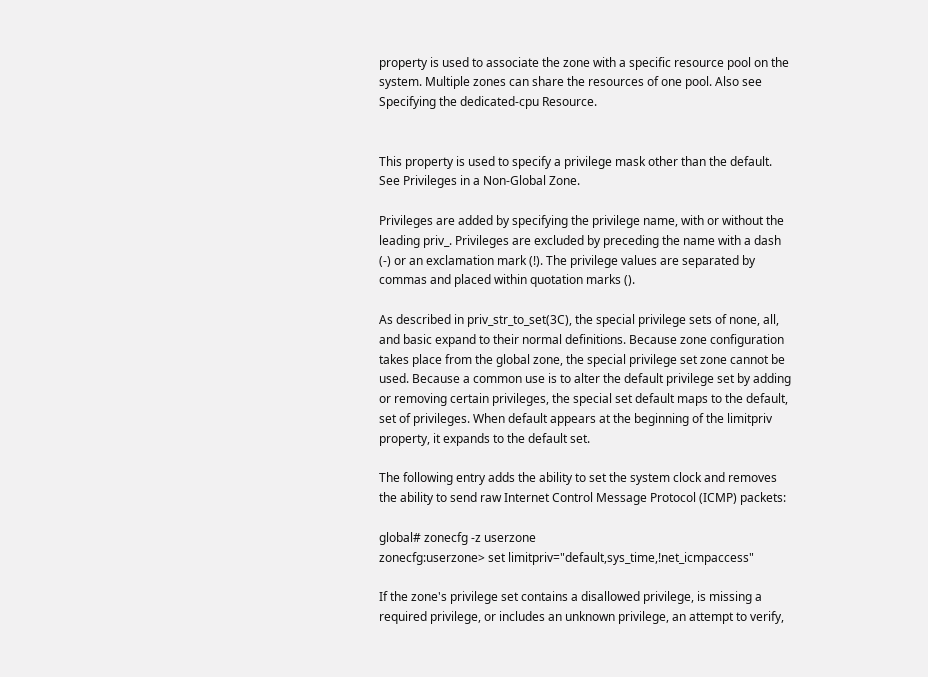property is used to associate the zone with a specific resource pool on the system. Multiple zones can share the resources of one pool. Also see Specifying the dedicated-cpu Resource.


This property is used to specify a privilege mask other than the default. See Privileges in a Non-Global Zone.

Privileges are added by specifying the privilege name, with or without the leading priv_. Privileges are excluded by preceding the name with a dash (-) or an exclamation mark (!). The privilege values are separated by commas and placed within quotation marks ().

As described in priv_str_to_set(3C), the special privilege sets of none, all, and basic expand to their normal definitions. Because zone configuration takes place from the global zone, the special privilege set zone cannot be used. Because a common use is to alter the default privilege set by adding or removing certain privileges, the special set default maps to the default, set of privileges. When default appears at the beginning of the limitpriv property, it expands to the default set.

The following entry adds the ability to set the system clock and removes the ability to send raw Internet Control Message Protocol (ICMP) packets:

global# zonecfg -z userzone
zonecfg:userzone> set limitpriv="default,sys_time,!net_icmpaccess"

If the zone's privilege set contains a disallowed privilege, is missing a required privilege, or includes an unknown privilege, an attempt to verify,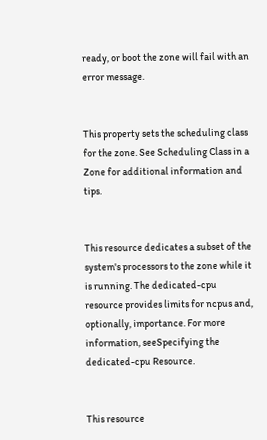ready, or boot the zone will fail with an error message.


This property sets the scheduling class for the zone. See Scheduling Class in a Zone for additional information and tips.


This resource dedicates a subset of the system's processors to the zone while it is running. The dedicated-cpu resource provides limits for ncpus and, optionally, importance. For more information, seeSpecifying the dedicated-cpu Resource.


This resource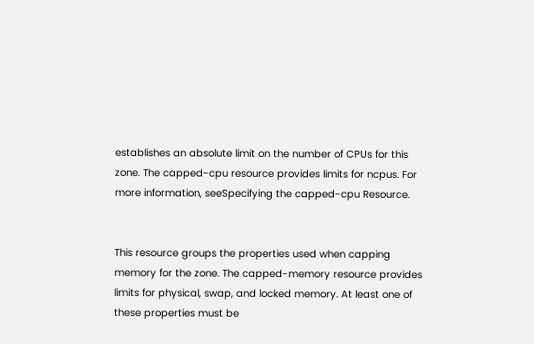establishes an absolute limit on the number of CPUs for this zone. The capped-cpu resource provides limits for ncpus. For more information, seeSpecifying the capped-cpu Resource.


This resource groups the properties used when capping memory for the zone. The capped-memory resource provides limits for physical, swap, and locked memory. At least one of these properties must be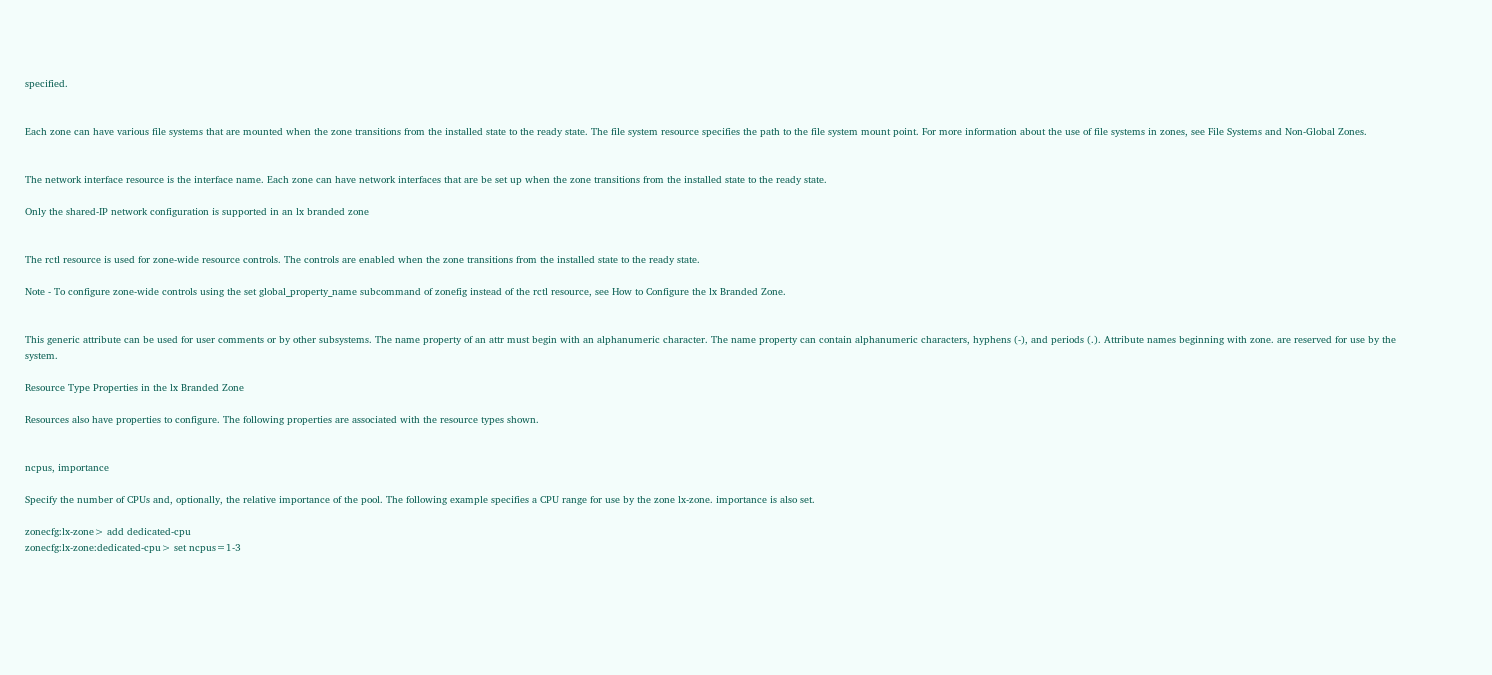specified.


Each zone can have various file systems that are mounted when the zone transitions from the installed state to the ready state. The file system resource specifies the path to the file system mount point. For more information about the use of file systems in zones, see File Systems and Non-Global Zones.


The network interface resource is the interface name. Each zone can have network interfaces that are be set up when the zone transitions from the installed state to the ready state.

Only the shared-IP network configuration is supported in an lx branded zone


The rctl resource is used for zone-wide resource controls. The controls are enabled when the zone transitions from the installed state to the ready state.

Note - To configure zone-wide controls using the set global_property_name subcommand of zonefig instead of the rctl resource, see How to Configure the lx Branded Zone.


This generic attribute can be used for user comments or by other subsystems. The name property of an attr must begin with an alphanumeric character. The name property can contain alphanumeric characters, hyphens (-), and periods (.). Attribute names beginning with zone. are reserved for use by the system.

Resource Type Properties in the lx Branded Zone

Resources also have properties to configure. The following properties are associated with the resource types shown.


ncpus, importance

Specify the number of CPUs and, optionally, the relative importance of the pool. The following example specifies a CPU range for use by the zone lx-zone. importance is also set.

zonecfg:lx-zone> add dedicated-cpu
zonecfg:lx-zone:dedicated-cpu> set ncpus=1-3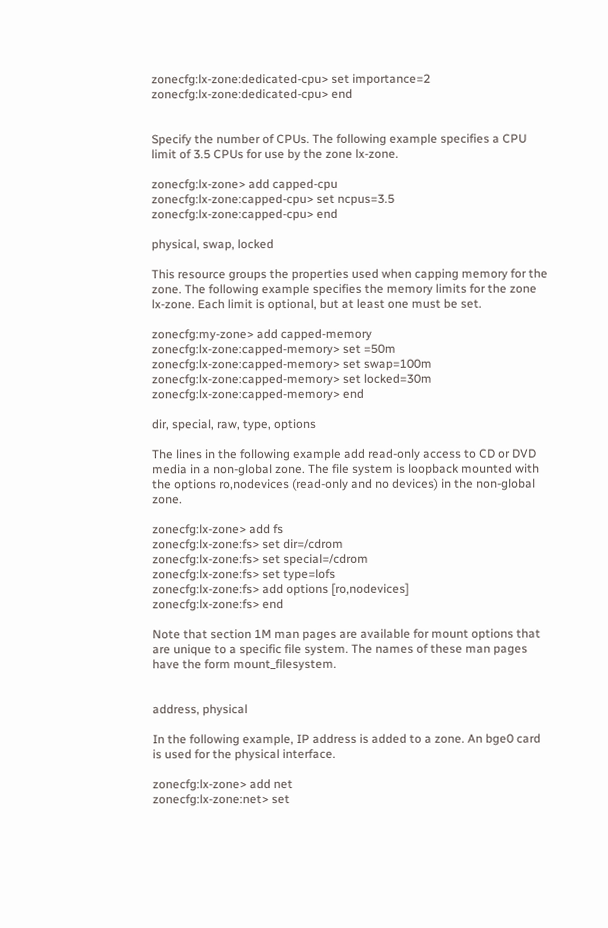zonecfg:lx-zone:dedicated-cpu> set importance=2
zonecfg:lx-zone:dedicated-cpu> end


Specify the number of CPUs. The following example specifies a CPU limit of 3.5 CPUs for use by the zone lx-zone.

zonecfg:lx-zone> add capped-cpu
zonecfg:lx-zone:capped-cpu> set ncpus=3.5
zonecfg:lx-zone:capped-cpu> end

physical, swap, locked

This resource groups the properties used when capping memory for the zone. The following example specifies the memory limits for the zone lx-zone. Each limit is optional, but at least one must be set.

zonecfg:my-zone> add capped-memory
zonecfg:lx-zone:capped-memory> set =50m
zonecfg:lx-zone:capped-memory> set swap=100m
zonecfg:lx-zone:capped-memory> set locked=30m
zonecfg:lx-zone:capped-memory> end

dir, special, raw, type, options

The lines in the following example add read-only access to CD or DVD media in a non-global zone. The file system is loopback mounted with the options ro,nodevices (read-only and no devices) in the non-global zone.

zonecfg:lx-zone> add fs
zonecfg:lx-zone:fs> set dir=/cdrom
zonecfg:lx-zone:fs> set special=/cdrom
zonecfg:lx-zone:fs> set type=lofs
zonecfg:lx-zone:fs> add options [ro,nodevices]
zonecfg:lx-zone:fs> end

Note that section 1M man pages are available for mount options that are unique to a specific file system. The names of these man pages have the form mount_filesystem.


address, physical

In the following example, IP address is added to a zone. An bge0 card is used for the physical interface.

zonecfg:lx-zone> add net
zonecfg:lx-zone:net> set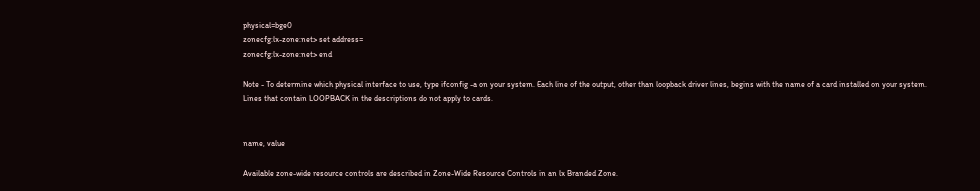physical=bge0
zonecfg:lx-zone:net> set address=
zonecfg:lx-zone:net> end

Note - To determine which physical interface to use, type ifconfig -a on your system. Each line of the output, other than loopback driver lines, begins with the name of a card installed on your system. Lines that contain LOOPBACK in the descriptions do not apply to cards.


name, value

Available zone-wide resource controls are described in Zone-Wide Resource Controls in an lx Branded Zone.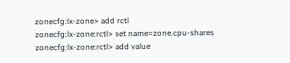zonecfg:lx-zone> add rctl
zonecfg:lx-zone:rctl> set name=zone.cpu-shares
zonecfg:lx-zone:rctl> add value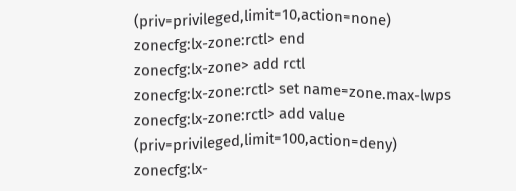(priv=privileged,limit=10,action=none)
zonecfg:lx-zone:rctl> end
zonecfg:lx-zone> add rctl
zonecfg:lx-zone:rctl> set name=zone.max-lwps
zonecfg:lx-zone:rctl> add value (priv=privileged,limit=100,action=deny)
zonecfg:lx-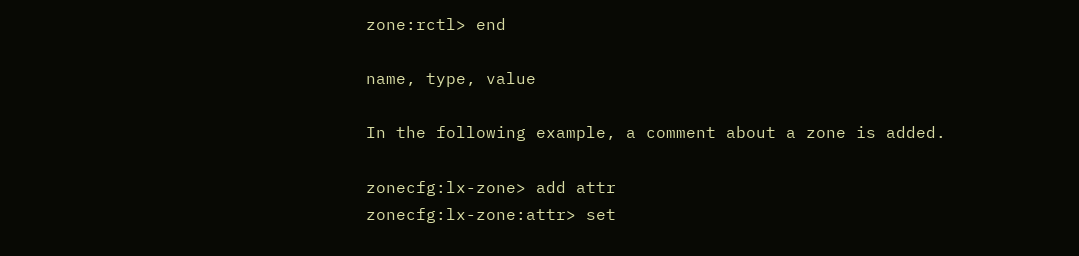zone:rctl> end

name, type, value

In the following example, a comment about a zone is added.

zonecfg:lx-zone> add attr
zonecfg:lx-zone:attr> set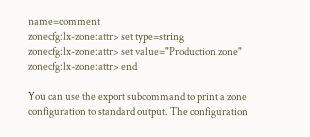name=comment
zonecfg:lx-zone:attr> set type=string
zonecfg:lx-zone:attr> set value="Production zone"
zonecfg:lx-zone:attr> end

You can use the export subcommand to print a zone configuration to standard output. The configuration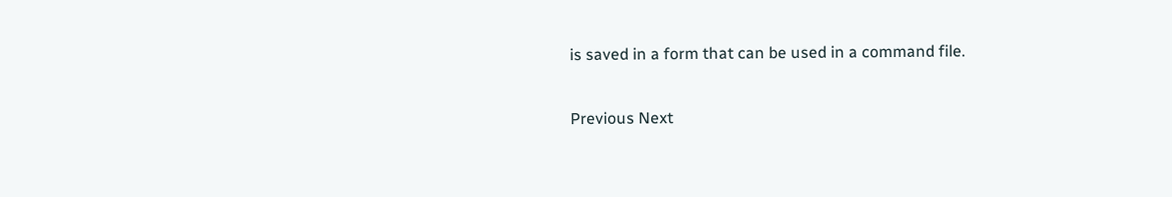is saved in a form that can be used in a command file.

Previous Next